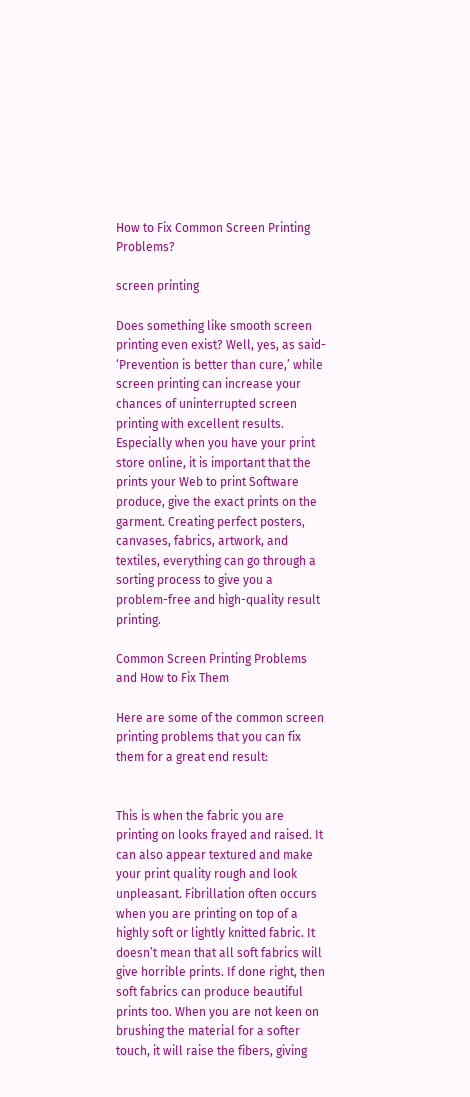How to Fix Common Screen Printing Problems?

screen printing

Does something like smooth screen printing even exist? Well, yes, as said- ‘Prevention is better than cure,’ while screen printing can increase your chances of uninterrupted screen printing with excellent results. Especially when you have your print store online, it is important that the prints your Web to print Software produce, give the exact prints on the garment. Creating perfect posters, canvases, fabrics, artwork, and textiles, everything can go through a sorting process to give you a problem-free and high-quality result printing.

Common Screen Printing Problems and How to Fix Them

Here are some of the common screen printing problems that you can fix them for a great end result:


This is when the fabric you are printing on looks frayed and raised. It can also appear textured and make your print quality rough and look unpleasant. Fibrillation often occurs when you are printing on top of a highly soft or lightly knitted fabric. It doesn’t mean that all soft fabrics will give horrible prints. If done right, then soft fabrics can produce beautiful prints too. When you are not keen on brushing the material for a softer touch, it will raise the fibers, giving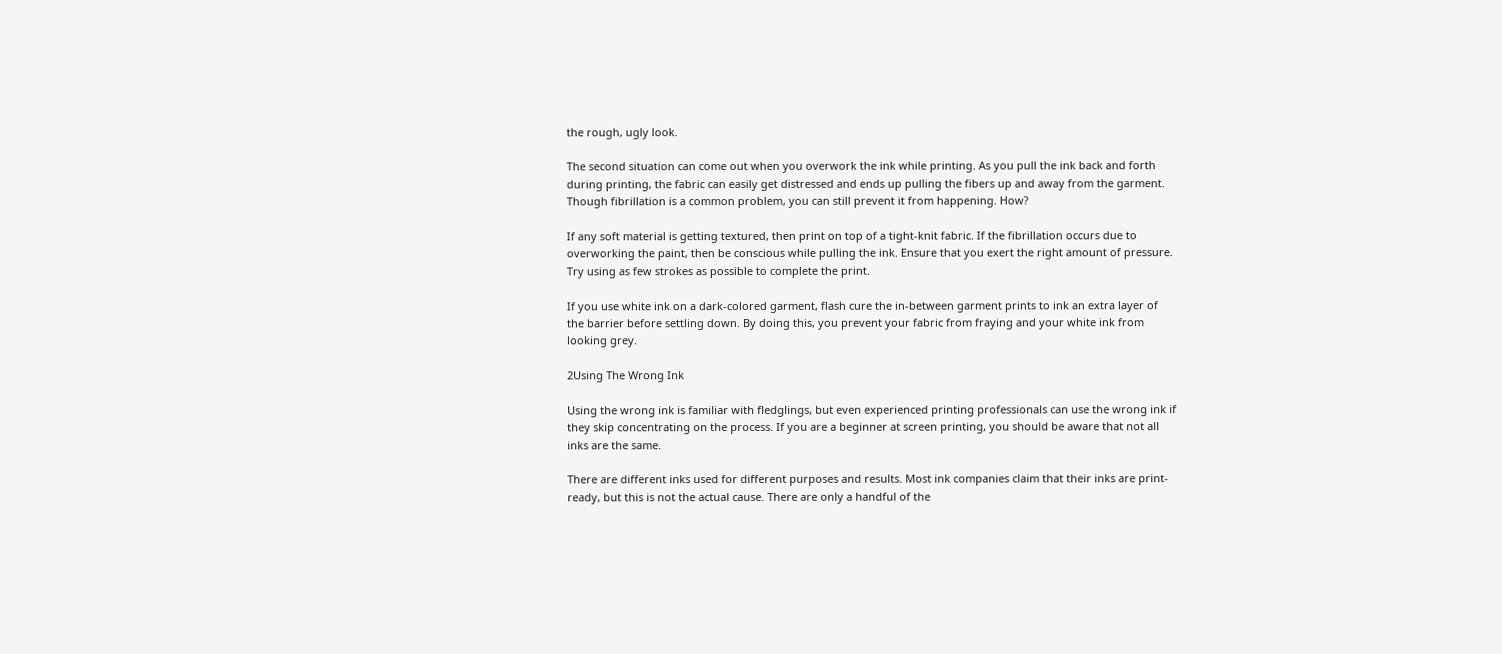the rough, ugly look.

The second situation can come out when you overwork the ink while printing. As you pull the ink back and forth during printing, the fabric can easily get distressed and ends up pulling the fibers up and away from the garment. Though fibrillation is a common problem, you can still prevent it from happening. How?

If any soft material is getting textured, then print on top of a tight-knit fabric. If the fibrillation occurs due to overworking the paint, then be conscious while pulling the ink. Ensure that you exert the right amount of pressure. Try using as few strokes as possible to complete the print.

If you use white ink on a dark-colored garment, flash cure the in-between garment prints to ink an extra layer of the barrier before settling down. By doing this, you prevent your fabric from fraying and your white ink from looking grey.

2Using The Wrong Ink

Using the wrong ink is familiar with fledglings, but even experienced printing professionals can use the wrong ink if they skip concentrating on the process. If you are a beginner at screen printing, you should be aware that not all inks are the same.

There are different inks used for different purposes and results. Most ink companies claim that their inks are print-ready, but this is not the actual cause. There are only a handful of the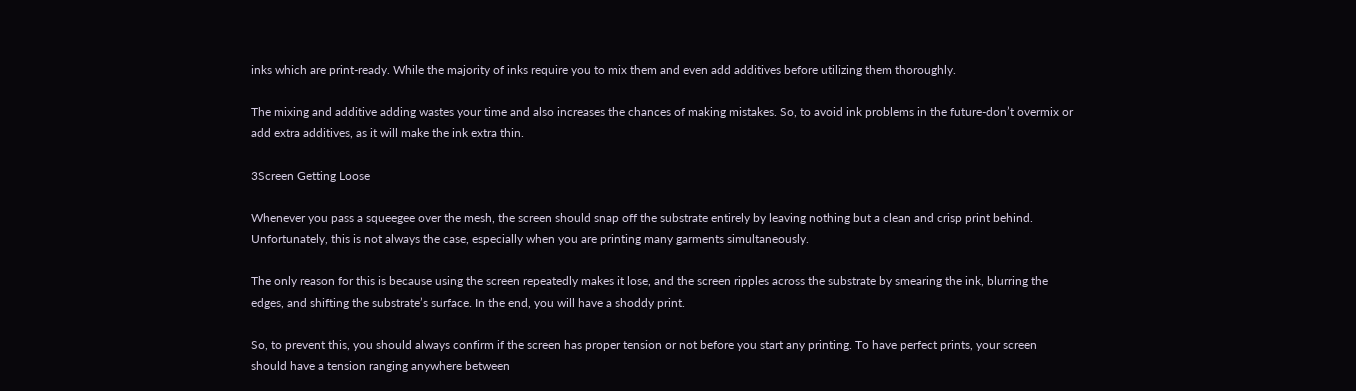inks which are print-ready. While the majority of inks require you to mix them and even add additives before utilizing them thoroughly.

The mixing and additive adding wastes your time and also increases the chances of making mistakes. So, to avoid ink problems in the future-don’t overmix or add extra additives, as it will make the ink extra thin.

3Screen Getting Loose

Whenever you pass a squeegee over the mesh, the screen should snap off the substrate entirely by leaving nothing but a clean and crisp print behind. Unfortunately, this is not always the case, especially when you are printing many garments simultaneously.

The only reason for this is because using the screen repeatedly makes it lose, and the screen ripples across the substrate by smearing the ink, blurring the edges, and shifting the substrate’s surface. In the end, you will have a shoddy print.

So, to prevent this, you should always confirm if the screen has proper tension or not before you start any printing. To have perfect prints, your screen should have a tension ranging anywhere between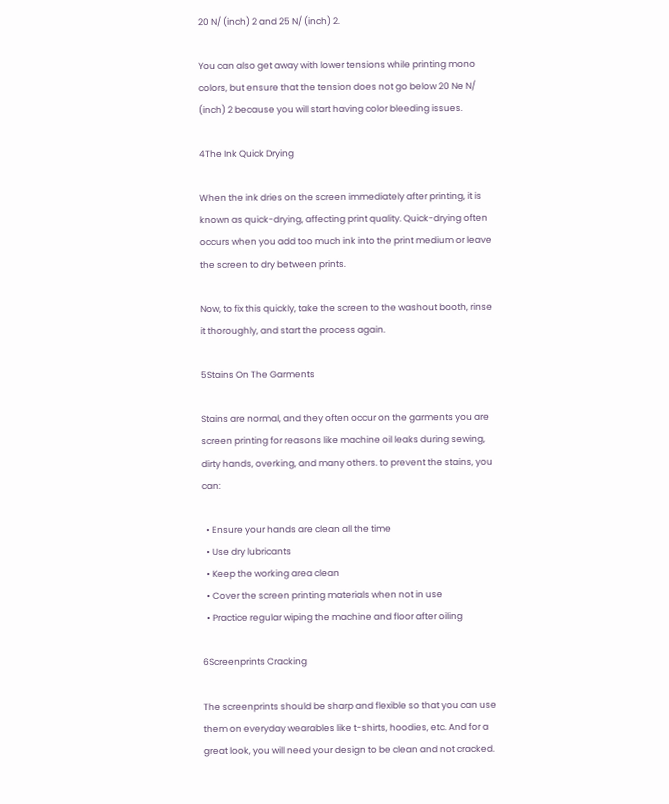20 N/ (inch) 2 and 25 N/ (inch) 2.

You can also get away with lower tensions while printing mono colors, but ensure that the tension does not go below 20 Ne N/ (inch) 2 because you will start having color bleeding issues.

4The Ink Quick Drying

When the ink dries on the screen immediately after printing, it is known as quick-drying, affecting print quality. Quick-drying often occurs when you add too much ink into the print medium or leave the screen to dry between prints.

Now, to fix this quickly, take the screen to the washout booth, rinse it thoroughly, and start the process again.

5Stains On The Garments

Stains are normal, and they often occur on the garments you are screen printing for reasons like machine oil leaks during sewing, dirty hands, overking, and many others. to prevent the stains, you can:

  • Ensure your hands are clean all the time
  • Use dry lubricants
  • Keep the working area clean
  • Cover the screen printing materials when not in use
  • Practice regular wiping the machine and floor after oiling

6Screenprints Cracking

The screenprints should be sharp and flexible so that you can use them on everyday wearables like t-shirts, hoodies, etc. And for a great look, you will need your design to be clean and not cracked.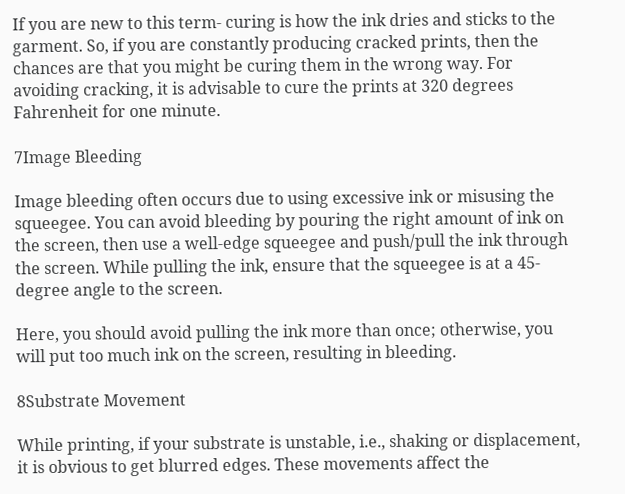If you are new to this term- curing is how the ink dries and sticks to the garment. So, if you are constantly producing cracked prints, then the chances are that you might be curing them in the wrong way. For avoiding cracking, it is advisable to cure the prints at 320 degrees Fahrenheit for one minute.

7Image Bleeding

Image bleeding often occurs due to using excessive ink or misusing the squeegee. You can avoid bleeding by pouring the right amount of ink on the screen, then use a well-edge squeegee and push/pull the ink through the screen. While pulling the ink, ensure that the squeegee is at a 45-degree angle to the screen.

Here, you should avoid pulling the ink more than once; otherwise, you will put too much ink on the screen, resulting in bleeding.

8Substrate Movement

While printing, if your substrate is unstable, i.e., shaking or displacement, it is obvious to get blurred edges. These movements affect the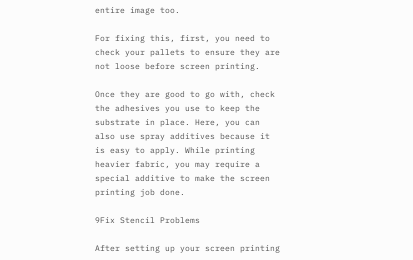entire image too.

For fixing this, first, you need to check your pallets to ensure they are not loose before screen printing.

Once they are good to go with, check the adhesives you use to keep the substrate in place. Here, you can also use spray additives because it is easy to apply. While printing heavier fabric, you may require a special additive to make the screen printing job done.

9Fix Stencil Problems

After setting up your screen printing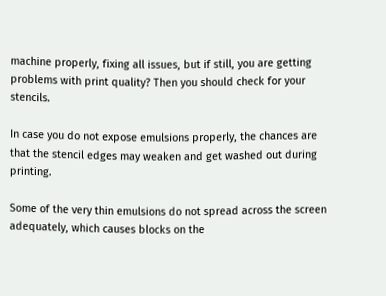machine properly, fixing all issues, but if still, you are getting problems with print quality? Then you should check for your stencils.

In case you do not expose emulsions properly, the chances are that the stencil edges may weaken and get washed out during printing.

Some of the very thin emulsions do not spread across the screen adequately, which causes blocks on the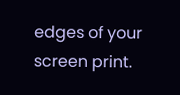edges of your screen print.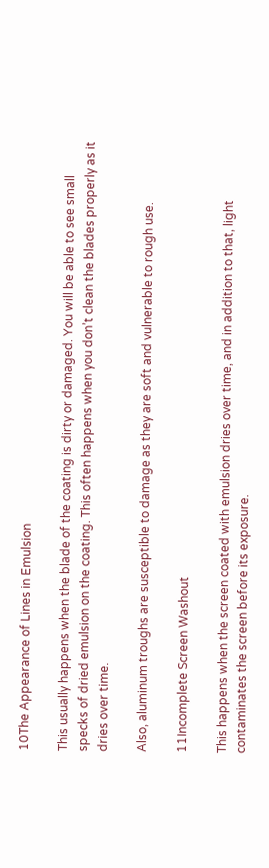10The Appearance of Lines in Emulsion

This usually happens when the blade of the coating is dirty or damaged. You will be able to see small specks of dried emulsion on the coating. This often happens when you don’t clean the blades properly as it dries over time.

Also, aluminum troughs are susceptible to damage as they are soft and vulnerable to rough use.

11Incomplete Screen Washout

This happens when the screen coated with emulsion dries over time, and in addition to that, light contaminates the screen before its exposure.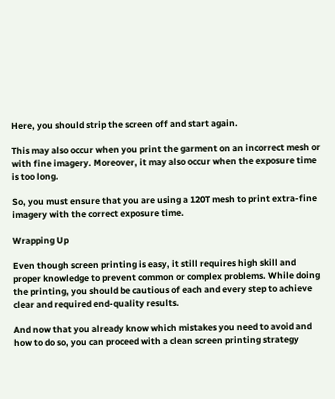Here, you should strip the screen off and start again.

This may also occur when you print the garment on an incorrect mesh or with fine imagery. Moreover, it may also occur when the exposure time is too long.

So, you must ensure that you are using a 120T mesh to print extra-fine imagery with the correct exposure time.

Wrapping Up

Even though screen printing is easy, it still requires high skill and proper knowledge to prevent common or complex problems. While doing the printing, you should be cautious of each and every step to achieve clear and required end-quality results.

And now that you already know which mistakes you need to avoid and how to do so, you can proceed with a clean screen printing strategy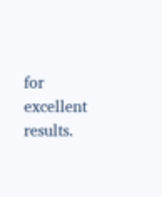for excellent results.